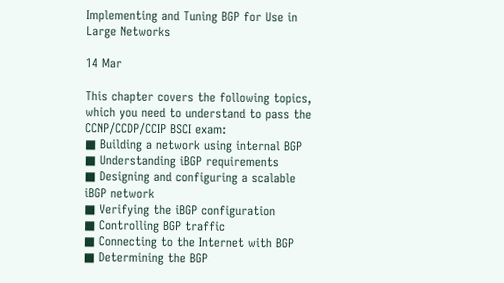Implementing and Tuning BGP for Use in Large Networks

14 Mar

This chapter covers the following topics, which you need to understand to pass the CCNP/CCDP/CCIP BSCI exam:
■ Building a network using internal BGP
■ Understanding iBGP requirements
■ Designing and configuring a scalable iBGP network
■ Verifying the iBGP configuration
■ Controlling BGP traffic
■ Connecting to the Internet with BGP
■ Determining the BGP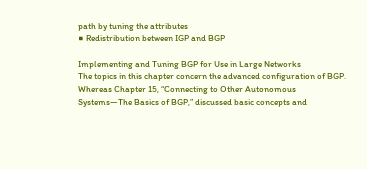path by tuning the attributes
■ Redistribution between IGP and BGP

Implementing and Tuning BGP for Use in Large Networks
The topics in this chapter concern the advanced configuration of BGP. Whereas Chapter 15, “Connecting to Other Autonomous Systems—The Basics of BGP,” discussed basic concepts and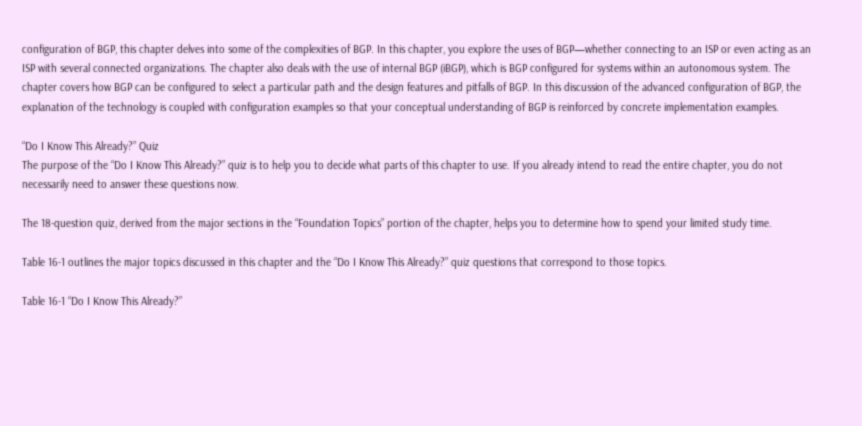configuration of BGP, this chapter delves into some of the complexities of BGP. In this chapter, you explore the uses of BGP—whether connecting to an ISP or even acting as an ISP with several connected organizations. The chapter also deals with the use of internal BGP (iBGP), which is BGP configured for systems within an autonomous system. The chapter covers how BGP can be configured to select a particular path and the design features and pitfalls of BGP. In this discussion of the advanced configuration of BGP, the explanation of the technology is coupled with configuration examples so that your conceptual understanding of BGP is reinforced by concrete implementation examples.

“Do I Know This Already?” Quiz
The purpose of the “Do I Know This Already?” quiz is to help you to decide what parts of this chapter to use. If you already intend to read the entire chapter, you do not necessarily need to answer these questions now.

The 18-question quiz, derived from the major sections in the “Foundation Topics” portion of the chapter, helps you to determine how to spend your limited study time.

Table 16-1 outlines the major topics discussed in this chapter and the “Do I Know This Already?” quiz questions that correspond to those topics.

Table 16-1 “Do I Know This Already?”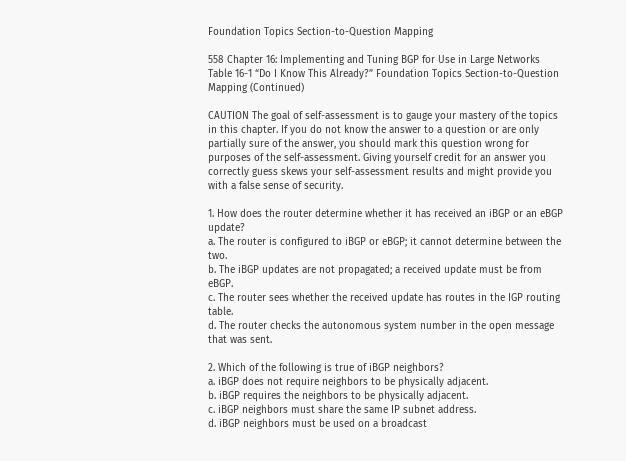Foundation Topics Section-to-Question Mapping

558 Chapter 16: Implementing and Tuning BGP for Use in Large Networks
Table 16-1 “Do I Know This Already?” Foundation Topics Section-to-Question Mapping (Continued)

CAUTION The goal of self-assessment is to gauge your mastery of the topics in this chapter. If you do not know the answer to a question or are only partially sure of the answer, you should mark this question wrong for purposes of the self-assessment. Giving yourself credit for an answer you correctly guess skews your self-assessment results and might provide you with a false sense of security.

1. How does the router determine whether it has received an iBGP or an eBGP update?
a. The router is configured to iBGP or eBGP; it cannot determine between the two.
b. The iBGP updates are not propagated; a received update must be from eBGP.
c. The router sees whether the received update has routes in the IGP routing table.
d. The router checks the autonomous system number in the open message that was sent.

2. Which of the following is true of iBGP neighbors?
a. iBGP does not require neighbors to be physically adjacent.
b. iBGP requires the neighbors to be physically adjacent.
c. iBGP neighbors must share the same IP subnet address.
d. iBGP neighbors must be used on a broadcast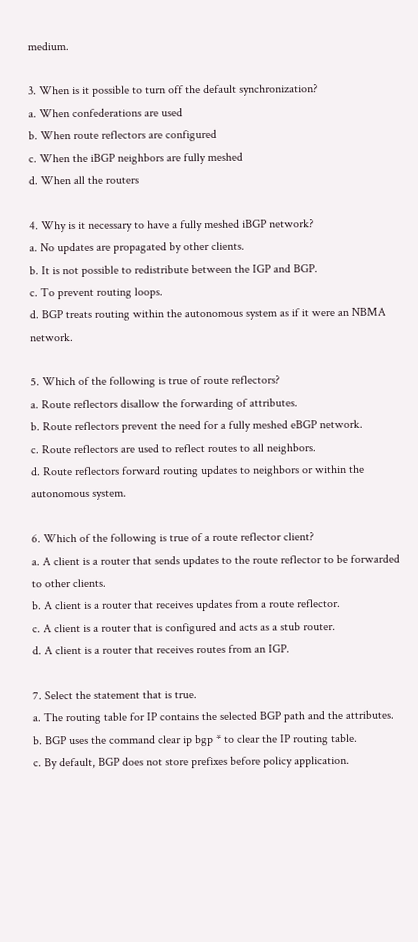medium.

3. When is it possible to turn off the default synchronization?
a. When confederations are used
b. When route reflectors are configured
c. When the iBGP neighbors are fully meshed
d. When all the routers

4. Why is it necessary to have a fully meshed iBGP network?
a. No updates are propagated by other clients.
b. It is not possible to redistribute between the IGP and BGP.
c. To prevent routing loops.
d. BGP treats routing within the autonomous system as if it were an NBMA network.

5. Which of the following is true of route reflectors?
a. Route reflectors disallow the forwarding of attributes.
b. Route reflectors prevent the need for a fully meshed eBGP network.
c. Route reflectors are used to reflect routes to all neighbors.
d. Route reflectors forward routing updates to neighbors or within the autonomous system.

6. Which of the following is true of a route reflector client?
a. A client is a router that sends updates to the route reflector to be forwarded to other clients.
b. A client is a router that receives updates from a route reflector.
c. A client is a router that is configured and acts as a stub router.
d. A client is a router that receives routes from an IGP.

7. Select the statement that is true.
a. The routing table for IP contains the selected BGP path and the attributes.
b. BGP uses the command clear ip bgp * to clear the IP routing table.
c. By default, BGP does not store prefixes before policy application.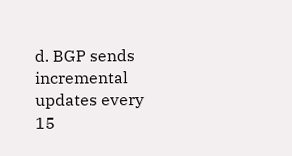d. BGP sends incremental updates every 15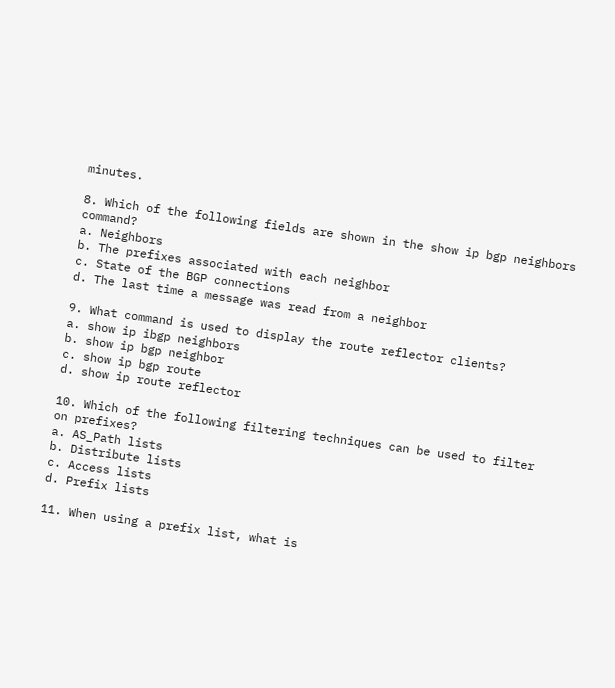minutes.

8. Which of the following fields are shown in the show ip bgp neighbors command?
a. Neighbors
b. The prefixes associated with each neighbor
c. State of the BGP connections
d. The last time a message was read from a neighbor

9. What command is used to display the route reflector clients?
a. show ip ibgp neighbors
b. show ip bgp neighbor
c. show ip bgp route
d. show ip route reflector

10. Which of the following filtering techniques can be used to filter on prefixes?
a. AS_Path lists
b. Distribute lists
c. Access lists
d. Prefix lists

11. When using a prefix list, what is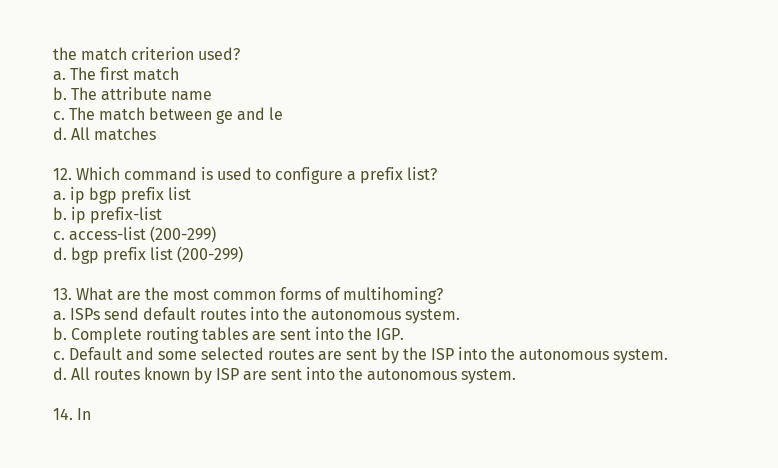the match criterion used?
a. The first match
b. The attribute name
c. The match between ge and le
d. All matches

12. Which command is used to configure a prefix list?
a. ip bgp prefix list
b. ip prefix-list
c. access-list (200-299)
d. bgp prefix list (200-299)

13. What are the most common forms of multihoming?
a. ISPs send default routes into the autonomous system.
b. Complete routing tables are sent into the IGP.
c. Default and some selected routes are sent by the ISP into the autonomous system.
d. All routes known by ISP are sent into the autonomous system.

14. In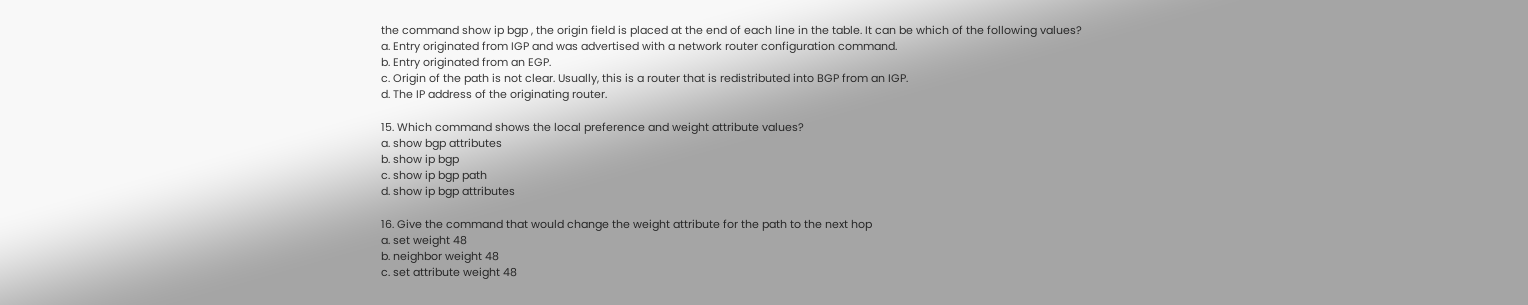the command show ip bgp , the origin field is placed at the end of each line in the table. It can be which of the following values?
a. Entry originated from IGP and was advertised with a network router configuration command.
b. Entry originated from an EGP.
c. Origin of the path is not clear. Usually, this is a router that is redistributed into BGP from an IGP.
d. The IP address of the originating router.

15. Which command shows the local preference and weight attribute values?
a. show bgp attributes
b. show ip bgp
c. show ip bgp path
d. show ip bgp attributes

16. Give the command that would change the weight attribute for the path to the next hop
a. set weight 48
b. neighbor weight 48
c. set attribute weight 48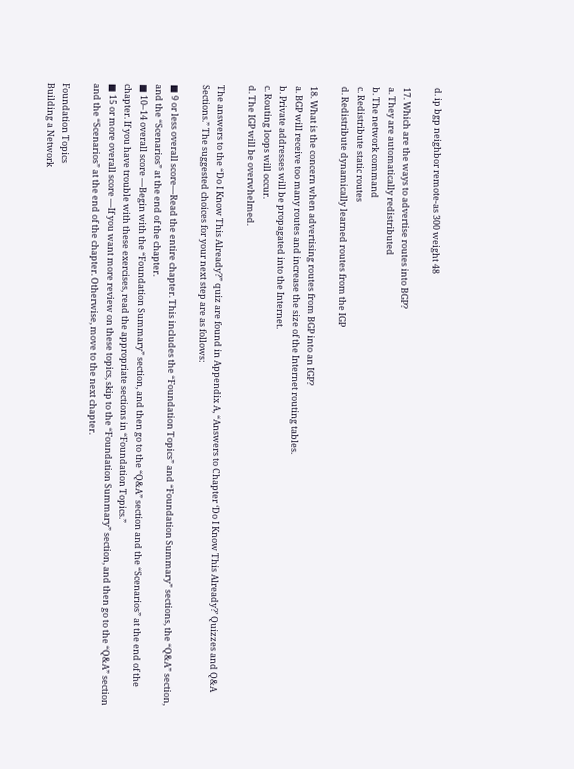d. ip bgp neighbor remote-as 300 weight 48

17. Which are the ways to advertise routes into BGP?
a. They are automatically redistributed
b. The network command
c. Redistribute static routes
d. Redistribute dynamically learned routes from the IGP

18. What is the concern when advertising routes from BGP into an IGP?
a. BGP will receive too many routes and increase the size of the Internet routing tables.
b. Private addresses will be propagated into the Internet.
c. Routing loops will occur.
d. The IGP will be overwhelmed.

The answers to the “Do I Know This Already?” quiz are found in Appendix A, “Answers to Chapter ‘Do I Know This Already?’ Quizzes and Q&A Sections.” The suggested choices for your next step are as follows:

■ 9 or less overall score—Read the entire chapter. This includes the “Foundation Topics” and “Foundation Summary” sections, the “Q&A” section, and the “Scenarios” at the end of the chapter.
■ 10–14 overall score —Begin with the “Foundation Summary” section, and then go to the “Q&A” section and the “Scenarios” at the end of the chapter. If you have trouble with these exercises, read the appropriate sections in “Foundation Topics.”
■ 15 or more overall score —If you want more review on these topics, skip to the “Foundation Summary” section, and then go to the “Q&A” section and the “Scenarios” at the end of the chapter. Otherwise, move to the next chapter.

Foundation Topics
Building a Network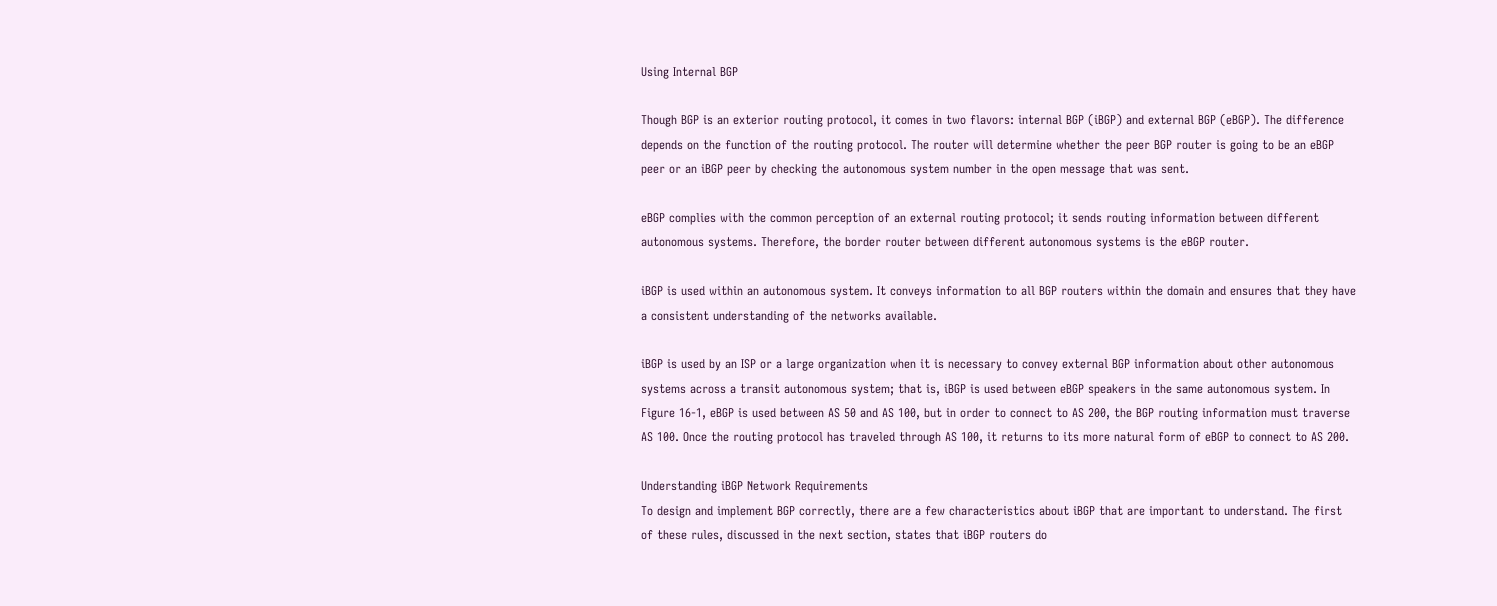Using Internal BGP

Though BGP is an exterior routing protocol, it comes in two flavors: internal BGP (iBGP) and external BGP (eBGP). The difference depends on the function of the routing protocol. The router will determine whether the peer BGP router is going to be an eBGP peer or an iBGP peer by checking the autonomous system number in the open message that was sent.

eBGP complies with the common perception of an external routing protocol; it sends routing information between different autonomous systems. Therefore, the border router between different autonomous systems is the eBGP router.

iBGP is used within an autonomous system. It conveys information to all BGP routers within the domain and ensures that they have a consistent understanding of the networks available.

iBGP is used by an ISP or a large organization when it is necessary to convey external BGP information about other autonomous systems across a transit autonomous system; that is, iBGP is used between eBGP speakers in the same autonomous system. In Figure 16-1, eBGP is used between AS 50 and AS 100, but in order to connect to AS 200, the BGP routing information must traverse AS 100. Once the routing protocol has traveled through AS 100, it returns to its more natural form of eBGP to connect to AS 200.

Understanding iBGP Network Requirements
To design and implement BGP correctly, there are a few characteristics about iBGP that are important to understand. The first of these rules, discussed in the next section, states that iBGP routers do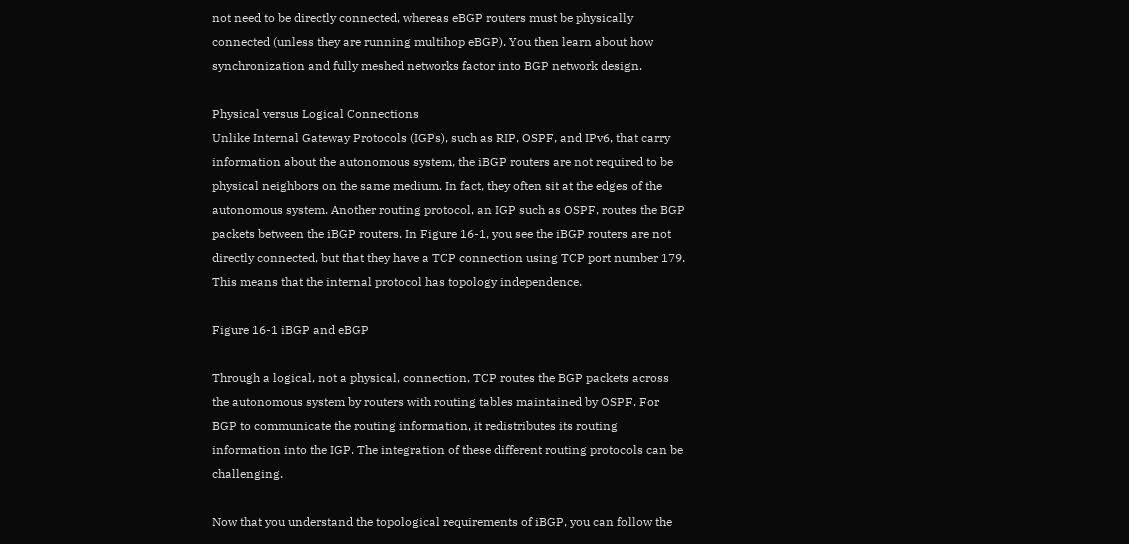not need to be directly connected, whereas eBGP routers must be physically connected (unless they are running multihop eBGP). You then learn about how synchronization and fully meshed networks factor into BGP network design.

Physical versus Logical Connections
Unlike Internal Gateway Protocols (IGPs), such as RIP, OSPF, and IPv6, that carry information about the autonomous system, the iBGP routers are not required to be physical neighbors on the same medium. In fact, they often sit at the edges of the autonomous system. Another routing protocol, an IGP such as OSPF, routes the BGP packets between the iBGP routers. In Figure 16-1, you see the iBGP routers are not directly connected, but that they have a TCP connection using TCP port number 179. This means that the internal protocol has topology independence.

Figure 16-1 iBGP and eBGP

Through a logical, not a physical, connection, TCP routes the BGP packets across the autonomous system by routers with routing tables maintained by OSPF. For BGP to communicate the routing information, it redistributes its routing information into the IGP. The integration of these different routing protocols can be challenging.

Now that you understand the topological requirements of iBGP, you can follow the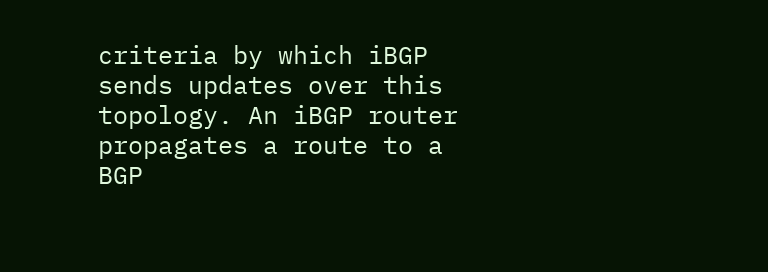criteria by which iBGP sends updates over this topology. An iBGP router propagates a route to a BGP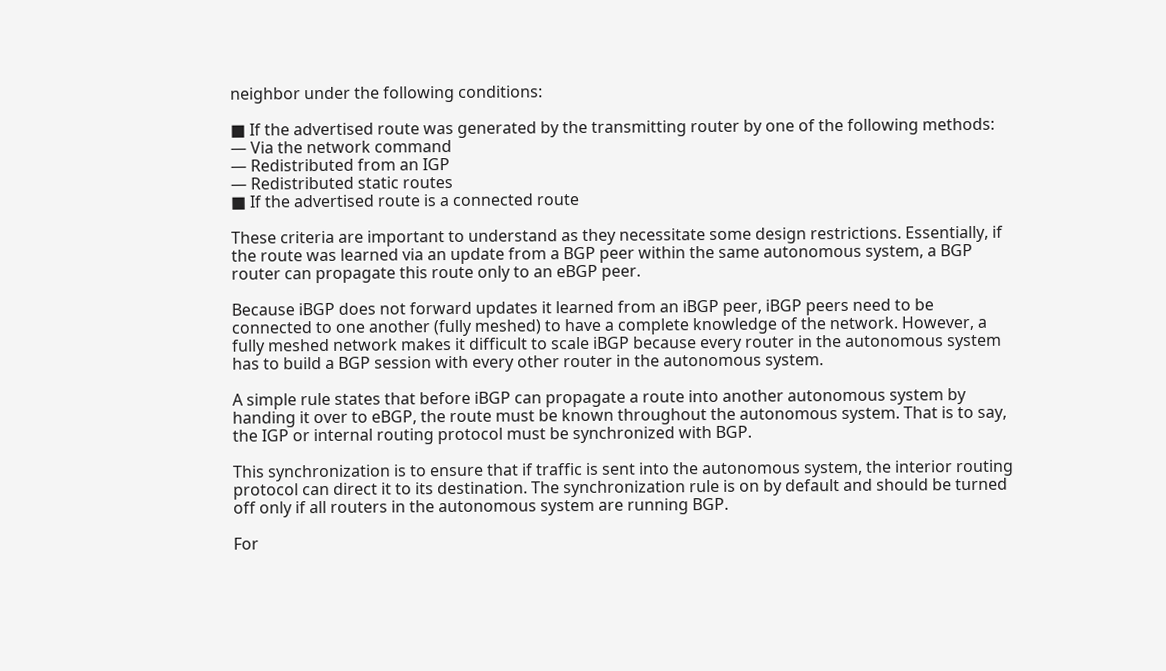neighbor under the following conditions:

■ If the advertised route was generated by the transmitting router by one of the following methods:
— Via the network command
— Redistributed from an IGP
— Redistributed static routes
■ If the advertised route is a connected route

These criteria are important to understand as they necessitate some design restrictions. Essentially, if the route was learned via an update from a BGP peer within the same autonomous system, a BGP router can propagate this route only to an eBGP peer.

Because iBGP does not forward updates it learned from an iBGP peer, iBGP peers need to be connected to one another (fully meshed) to have a complete knowledge of the network. However, a fully meshed network makes it difficult to scale iBGP because every router in the autonomous system has to build a BGP session with every other router in the autonomous system.

A simple rule states that before iBGP can propagate a route into another autonomous system by handing it over to eBGP, the route must be known throughout the autonomous system. That is to say, the IGP or internal routing protocol must be synchronized with BGP.

This synchronization is to ensure that if traffic is sent into the autonomous system, the interior routing protocol can direct it to its destination. The synchronization rule is on by default and should be turned off only if all routers in the autonomous system are running BGP.

For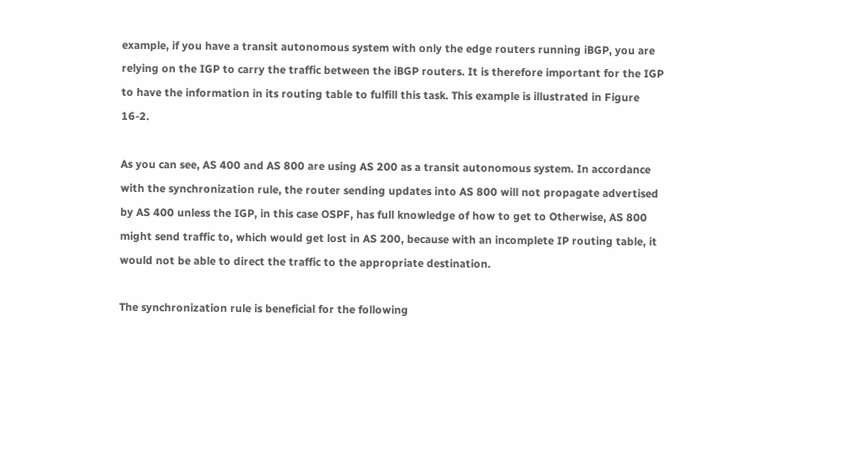example, if you have a transit autonomous system with only the edge routers running iBGP, you are relying on the IGP to carry the traffic between the iBGP routers. It is therefore important for the IGP to have the information in its routing table to fulfill this task. This example is illustrated in Figure 16-2.

As you can see, AS 400 and AS 800 are using AS 200 as a transit autonomous system. In accordance with the synchronization rule, the router sending updates into AS 800 will not propagate advertised by AS 400 unless the IGP, in this case OSPF, has full knowledge of how to get to Otherwise, AS 800 might send traffic to, which would get lost in AS 200, because with an incomplete IP routing table, it would not be able to direct the traffic to the appropriate destination.

The synchronization rule is beneficial for the following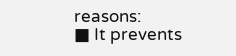reasons:
■ It prevents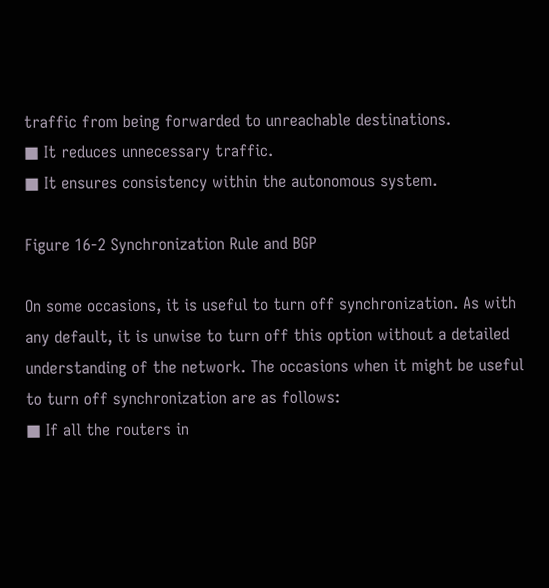traffic from being forwarded to unreachable destinations.
■ It reduces unnecessary traffic.
■ It ensures consistency within the autonomous system.

Figure 16-2 Synchronization Rule and BGP

On some occasions, it is useful to turn off synchronization. As with any default, it is unwise to turn off this option without a detailed understanding of the network. The occasions when it might be useful to turn off synchronization are as follows:
■ If all the routers in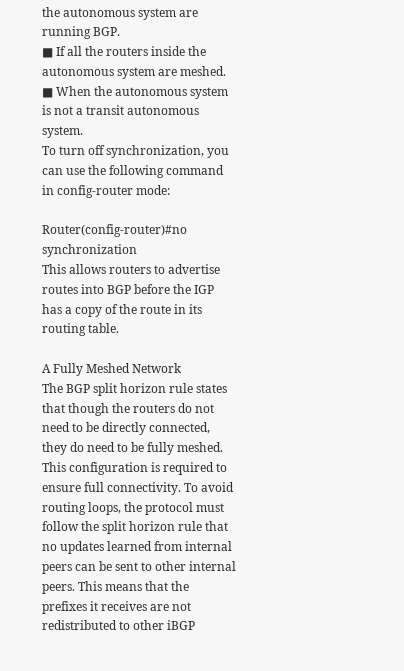the autonomous system are running BGP.
■ If all the routers inside the autonomous system are meshed.
■ When the autonomous system is not a transit autonomous system.
To turn off synchronization, you can use the following command in config-router mode:

Router(config-router)#no synchronization
This allows routers to advertise routes into BGP before the IGP has a copy of the route in its routing table.

A Fully Meshed Network
The BGP split horizon rule states that though the routers do not need to be directly connected, they do need to be fully meshed. This configuration is required to ensure full connectivity. To avoid routing loops, the protocol must follow the split horizon rule that no updates learned from internal peers can be sent to other internal peers. This means that the prefixes it receives are not redistributed to other iBGP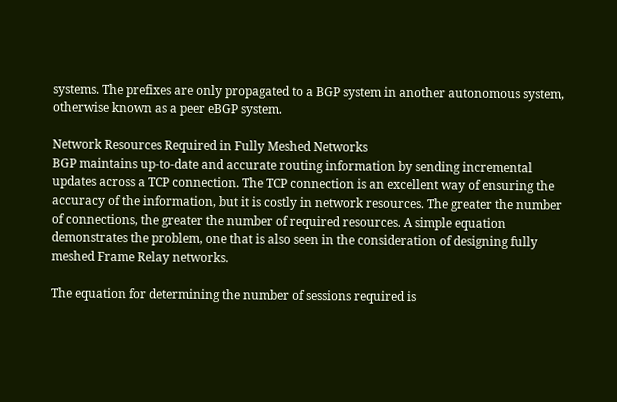systems. The prefixes are only propagated to a BGP system in another autonomous system, otherwise known as a peer eBGP system.

Network Resources Required in Fully Meshed Networks
BGP maintains up-to-date and accurate routing information by sending incremental updates across a TCP connection. The TCP connection is an excellent way of ensuring the accuracy of the information, but it is costly in network resources. The greater the number of connections, the greater the number of required resources. A simple equation demonstrates the problem, one that is also seen in the consideration of designing fully meshed Frame Relay networks.

The equation for determining the number of sessions required is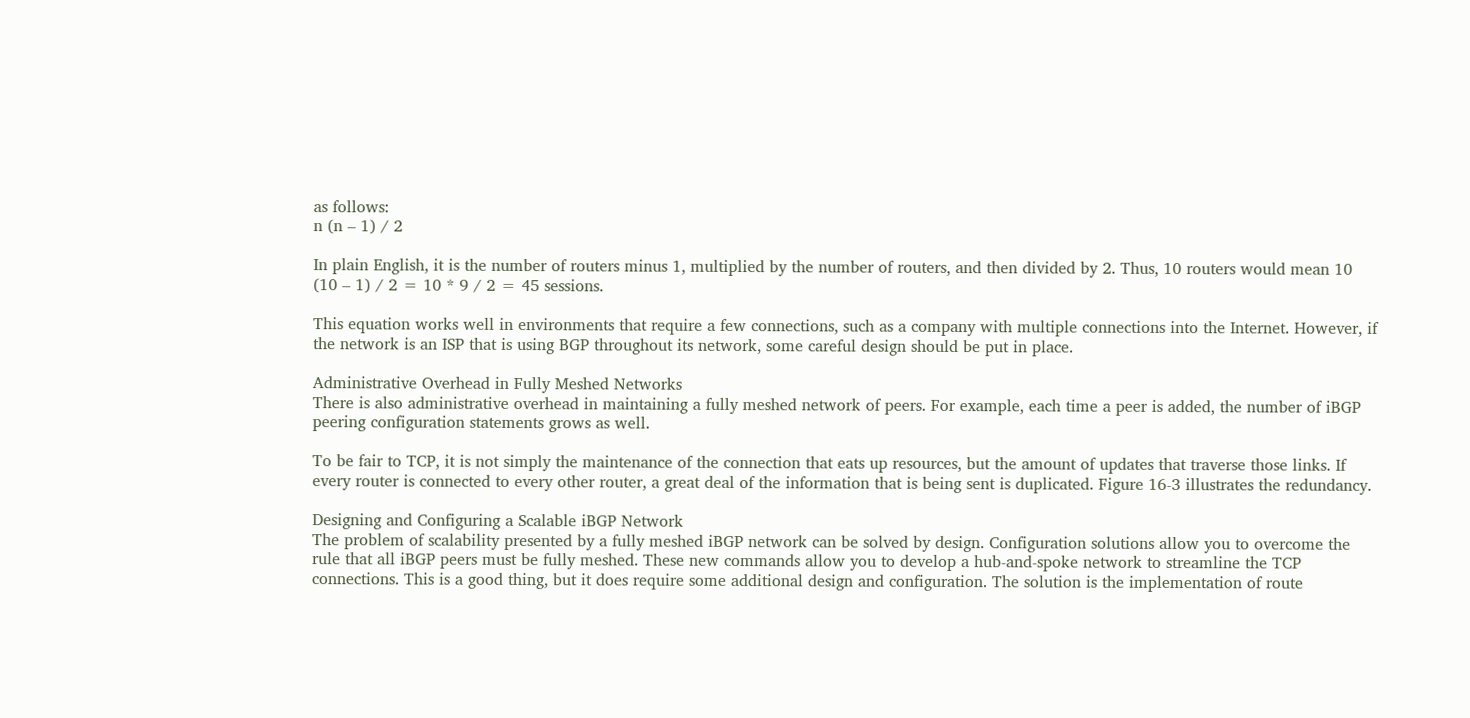as follows:
n (n – 1) / 2

In plain English, it is the number of routers minus 1, multiplied by the number of routers, and then divided by 2. Thus, 10 routers would mean 10 (10 – 1) / 2 = 10 * 9 / 2 = 45 sessions.

This equation works well in environments that require a few connections, such as a company with multiple connections into the Internet. However, if the network is an ISP that is using BGP throughout its network, some careful design should be put in place.

Administrative Overhead in Fully Meshed Networks
There is also administrative overhead in maintaining a fully meshed network of peers. For example, each time a peer is added, the number of iBGP peering configuration statements grows as well.

To be fair to TCP, it is not simply the maintenance of the connection that eats up resources, but the amount of updates that traverse those links. If every router is connected to every other router, a great deal of the information that is being sent is duplicated. Figure 16-3 illustrates the redundancy.

Designing and Configuring a Scalable iBGP Network
The problem of scalability presented by a fully meshed iBGP network can be solved by design. Configuration solutions allow you to overcome the rule that all iBGP peers must be fully meshed. These new commands allow you to develop a hub-and-spoke network to streamline the TCP connections. This is a good thing, but it does require some additional design and configuration. The solution is the implementation of route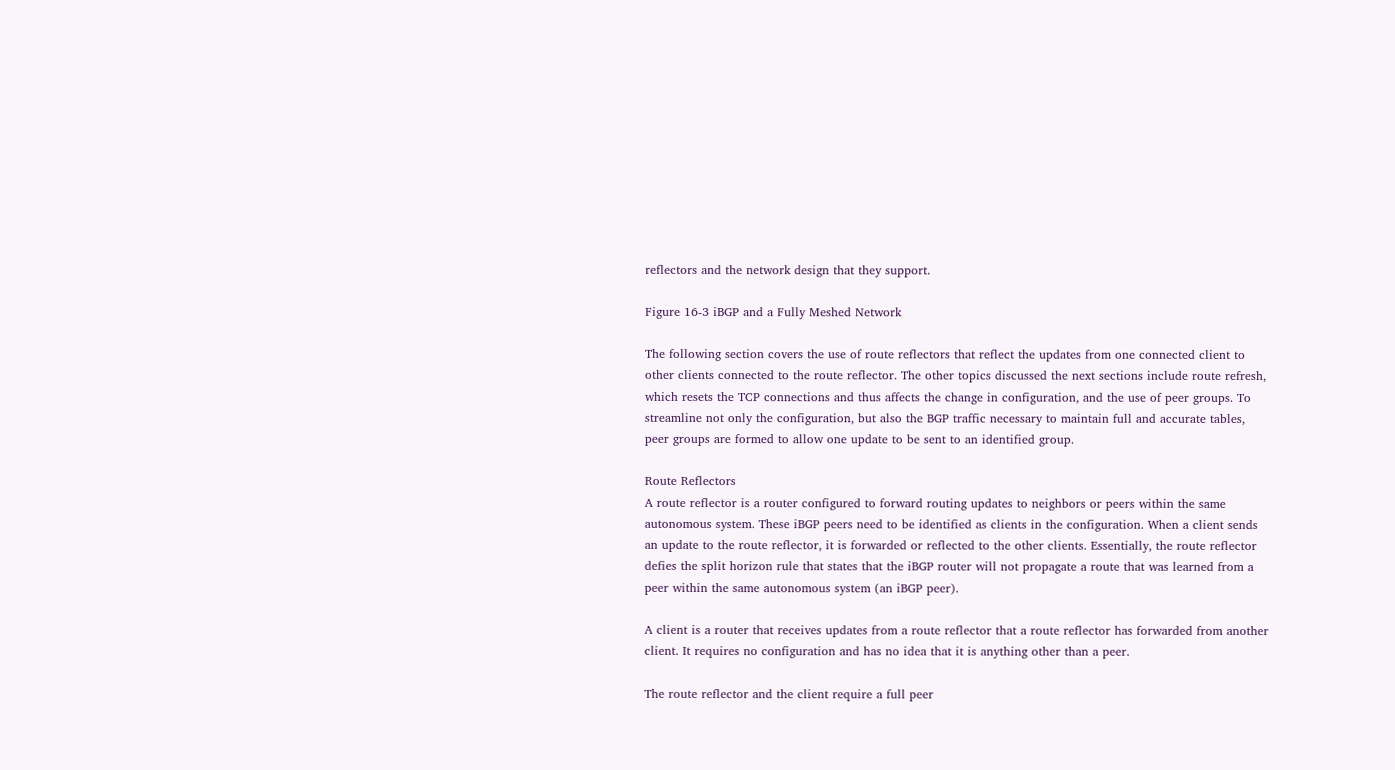reflectors and the network design that they support.

Figure 16-3 iBGP and a Fully Meshed Network

The following section covers the use of route reflectors that reflect the updates from one connected client to other clients connected to the route reflector. The other topics discussed the next sections include route refresh, which resets the TCP connections and thus affects the change in configuration, and the use of peer groups. To streamline not only the configuration, but also the BGP traffic necessary to maintain full and accurate tables, peer groups are formed to allow one update to be sent to an identified group.

Route Reflectors
A route reflector is a router configured to forward routing updates to neighbors or peers within the same autonomous system. These iBGP peers need to be identified as clients in the configuration. When a client sends an update to the route reflector, it is forwarded or reflected to the other clients. Essentially, the route reflector defies the split horizon rule that states that the iBGP router will not propagate a route that was learned from a peer within the same autonomous system (an iBGP peer).

A client is a router that receives updates from a route reflector that a route reflector has forwarded from another client. It requires no configuration and has no idea that it is anything other than a peer.

The route reflector and the client require a full peer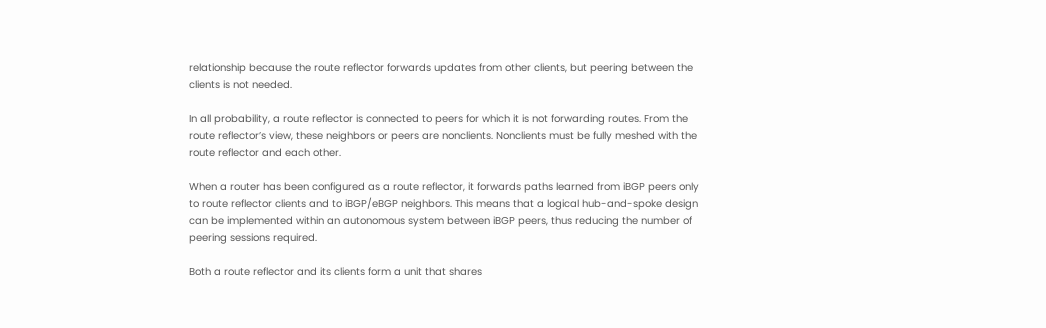relationship because the route reflector forwards updates from other clients, but peering between the clients is not needed.

In all probability, a route reflector is connected to peers for which it is not forwarding routes. From the route reflector’s view, these neighbors or peers are nonclients. Nonclients must be fully meshed with the route reflector and each other.

When a router has been configured as a route reflector, it forwards paths learned from iBGP peers only to route reflector clients and to iBGP/eBGP neighbors. This means that a logical hub-and-spoke design can be implemented within an autonomous system between iBGP peers, thus reducing the number of peering sessions required.

Both a route reflector and its clients form a unit that shares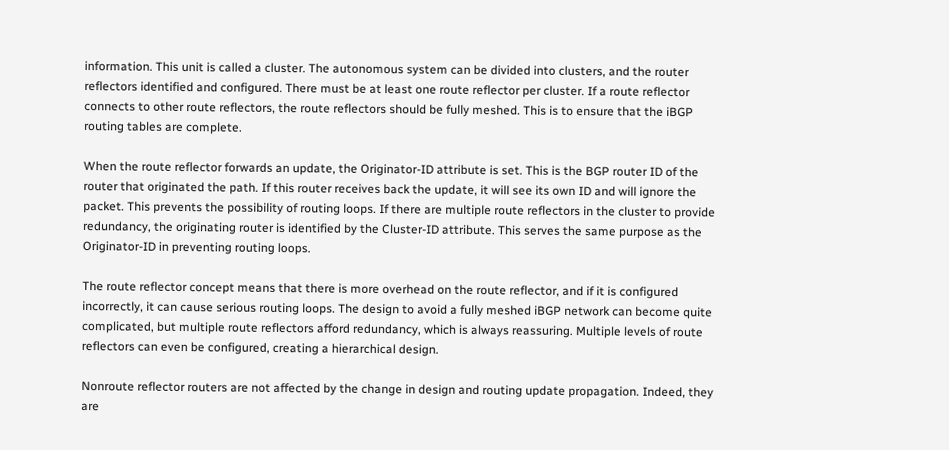information. This unit is called a cluster. The autonomous system can be divided into clusters, and the router reflectors identified and configured. There must be at least one route reflector per cluster. If a route reflector connects to other route reflectors, the route reflectors should be fully meshed. This is to ensure that the iBGP routing tables are complete.

When the route reflector forwards an update, the Originator-ID attribute is set. This is the BGP router ID of the router that originated the path. If this router receives back the update, it will see its own ID and will ignore the packet. This prevents the possibility of routing loops. If there are multiple route reflectors in the cluster to provide redundancy, the originating router is identified by the Cluster-ID attribute. This serves the same purpose as the Originator-ID in preventing routing loops.

The route reflector concept means that there is more overhead on the route reflector, and if it is configured incorrectly, it can cause serious routing loops. The design to avoid a fully meshed iBGP network can become quite complicated, but multiple route reflectors afford redundancy, which is always reassuring. Multiple levels of route reflectors can even be configured, creating a hierarchical design.

Nonroute reflector routers are not affected by the change in design and routing update propagation. Indeed, they are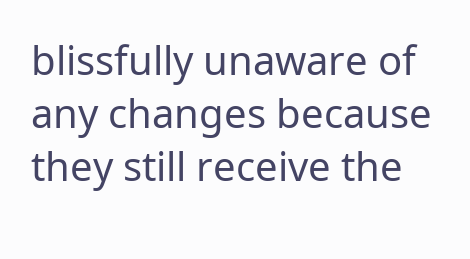blissfully unaware of any changes because they still receive the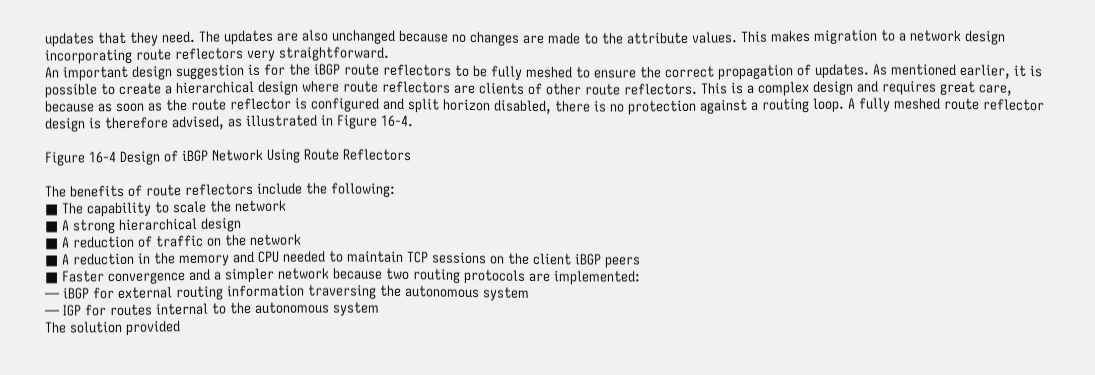updates that they need. The updates are also unchanged because no changes are made to the attribute values. This makes migration to a network design incorporating route reflectors very straightforward.
An important design suggestion is for the iBGP route reflectors to be fully meshed to ensure the correct propagation of updates. As mentioned earlier, it is possible to create a hierarchical design where route reflectors are clients of other route reflectors. This is a complex design and requires great care, because as soon as the route reflector is configured and split horizon disabled, there is no protection against a routing loop. A fully meshed route reflector design is therefore advised, as illustrated in Figure 16-4.

Figure 16-4 Design of iBGP Network Using Route Reflectors

The benefits of route reflectors include the following:
■ The capability to scale the network
■ A strong hierarchical design
■ A reduction of traffic on the network
■ A reduction in the memory and CPU needed to maintain TCP sessions on the client iBGP peers
■ Faster convergence and a simpler network because two routing protocols are implemented:
— iBGP for external routing information traversing the autonomous system
— IGP for routes internal to the autonomous system
The solution provided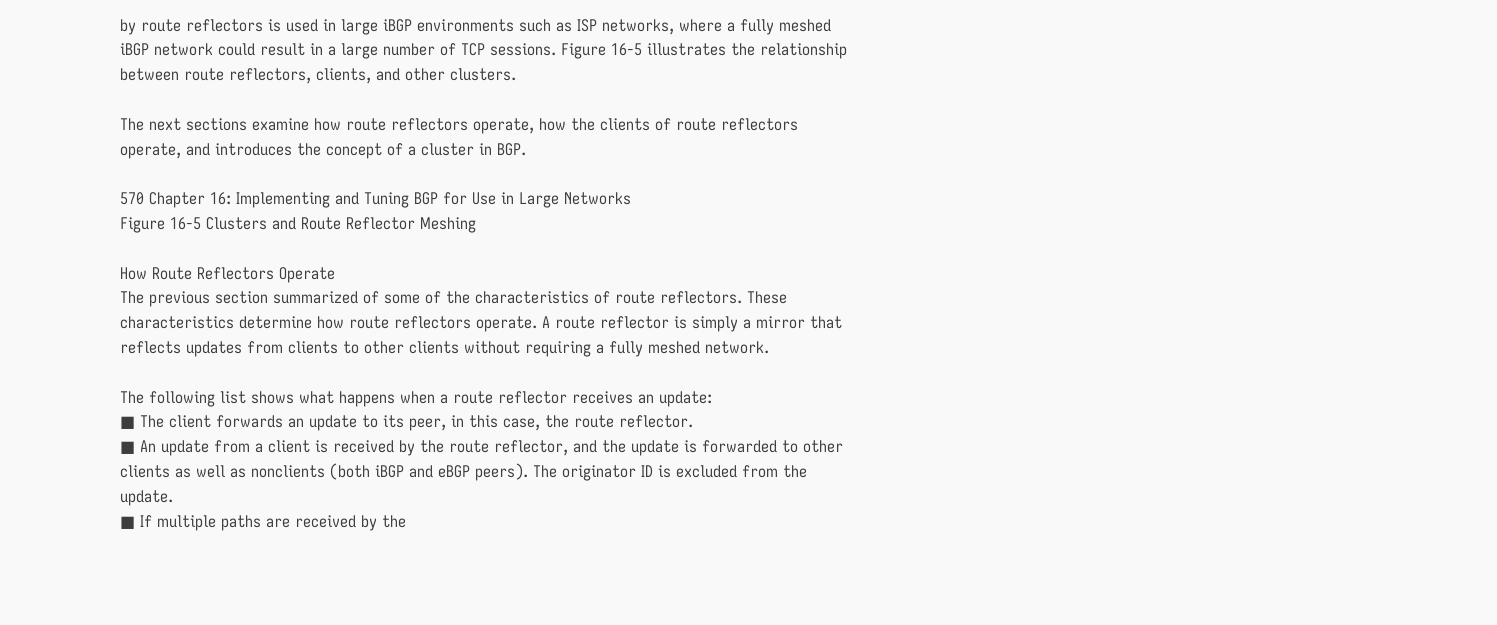by route reflectors is used in large iBGP environments such as ISP networks, where a fully meshed iBGP network could result in a large number of TCP sessions. Figure 16-5 illustrates the relationship between route reflectors, clients, and other clusters.

The next sections examine how route reflectors operate, how the clients of route reflectors operate, and introduces the concept of a cluster in BGP.

570 Chapter 16: Implementing and Tuning BGP for Use in Large Networks
Figure 16-5 Clusters and Route Reflector Meshing

How Route Reflectors Operate
The previous section summarized of some of the characteristics of route reflectors. These characteristics determine how route reflectors operate. A route reflector is simply a mirror that reflects updates from clients to other clients without requiring a fully meshed network.

The following list shows what happens when a route reflector receives an update:
■ The client forwards an update to its peer, in this case, the route reflector.
■ An update from a client is received by the route reflector, and the update is forwarded to other clients as well as nonclients (both iBGP and eBGP peers). The originator ID is excluded from the update.
■ If multiple paths are received by the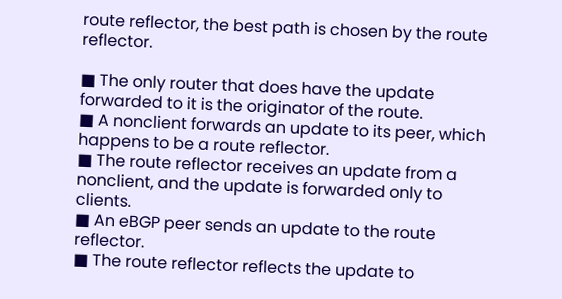route reflector, the best path is chosen by the route reflector.

■ The only router that does have the update forwarded to it is the originator of the route.
■ A nonclient forwards an update to its peer, which happens to be a route reflector.
■ The route reflector receives an update from a nonclient, and the update is forwarded only to clients.
■ An eBGP peer sends an update to the route reflector.
■ The route reflector reflects the update to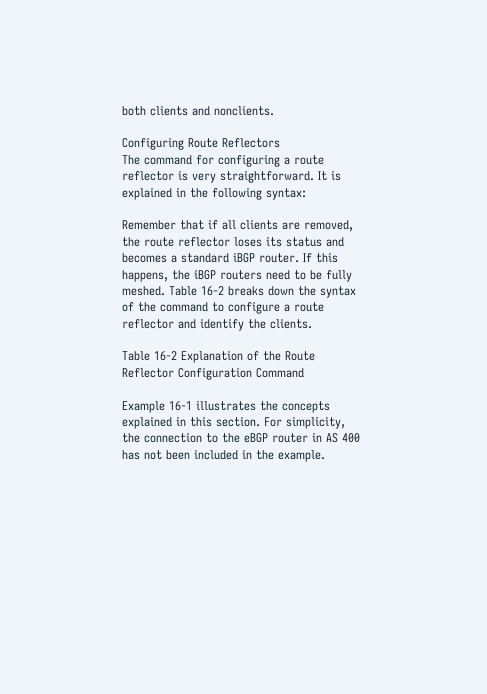both clients and nonclients.

Configuring Route Reflectors
The command for configuring a route reflector is very straightforward. It is explained in the following syntax:

Remember that if all clients are removed, the route reflector loses its status and becomes a standard iBGP router. If this happens, the iBGP routers need to be fully meshed. Table 16-2 breaks down the syntax of the command to configure a route reflector and identify the clients.

Table 16-2 Explanation of the Route Reflector Configuration Command

Example 16-1 illustrates the concepts explained in this section. For simplicity, the connection to the eBGP router in AS 400 has not been included in the example.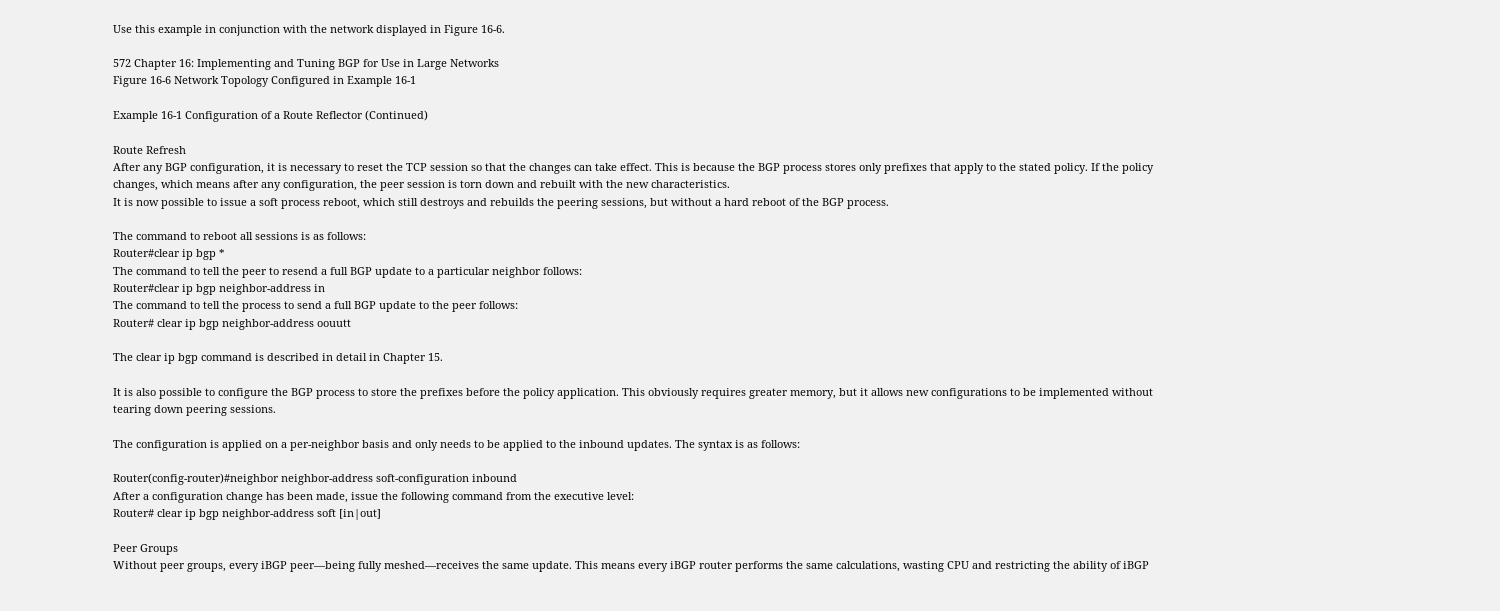Use this example in conjunction with the network displayed in Figure 16-6.

572 Chapter 16: Implementing and Tuning BGP for Use in Large Networks
Figure 16-6 Network Topology Configured in Example 16-1

Example 16-1 Configuration of a Route Reflector (Continued)

Route Refresh
After any BGP configuration, it is necessary to reset the TCP session so that the changes can take effect. This is because the BGP process stores only prefixes that apply to the stated policy. If the policy changes, which means after any configuration, the peer session is torn down and rebuilt with the new characteristics.
It is now possible to issue a soft process reboot, which still destroys and rebuilds the peering sessions, but without a hard reboot of the BGP process.

The command to reboot all sessions is as follows:
Router#clear ip bgp *
The command to tell the peer to resend a full BGP update to a particular neighbor follows:
Router#clear ip bgp neighbor-address in
The command to tell the process to send a full BGP update to the peer follows:
Router# clear ip bgp neighbor-address oouutt

The clear ip bgp command is described in detail in Chapter 15.

It is also possible to configure the BGP process to store the prefixes before the policy application. This obviously requires greater memory, but it allows new configurations to be implemented without tearing down peering sessions.

The configuration is applied on a per-neighbor basis and only needs to be applied to the inbound updates. The syntax is as follows:

Router(config-router)#neighbor neighbor-address soft-configuration inbound
After a configuration change has been made, issue the following command from the executive level:
Router# clear ip bgp neighbor-address soft [in|out]

Peer Groups
Without peer groups, every iBGP peer—being fully meshed—receives the same update. This means every iBGP router performs the same calculations, wasting CPU and restricting the ability of iBGP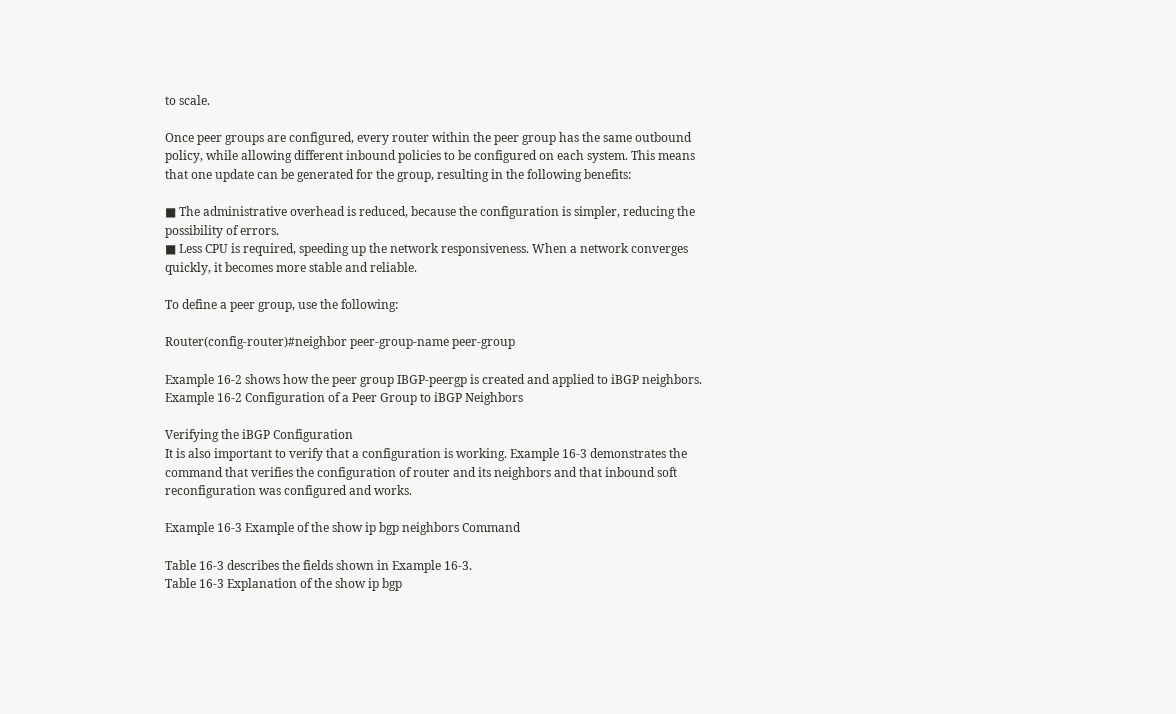to scale.

Once peer groups are configured, every router within the peer group has the same outbound policy, while allowing different inbound policies to be configured on each system. This means that one update can be generated for the group, resulting in the following benefits:

■ The administrative overhead is reduced, because the configuration is simpler, reducing the possibility of errors.
■ Less CPU is required, speeding up the network responsiveness. When a network converges quickly, it becomes more stable and reliable.

To define a peer group, use the following:

Router(config-router)#neighbor peer-group-name peer-group

Example 16-2 shows how the peer group IBGP-peergp is created and applied to iBGP neighbors.
Example 16-2 Configuration of a Peer Group to iBGP Neighbors

Verifying the iBGP Configuration
It is also important to verify that a configuration is working. Example 16-3 demonstrates the command that verifies the configuration of router and its neighbors and that inbound soft reconfiguration was configured and works.

Example 16-3 Example of the show ip bgp neighbors Command

Table 16-3 describes the fields shown in Example 16-3.
Table 16-3 Explanation of the show ip bgp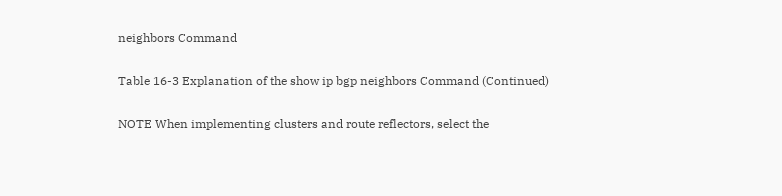neighbors Command

Table 16-3 Explanation of the show ip bgp neighbors Command (Continued)

NOTE When implementing clusters and route reflectors, select the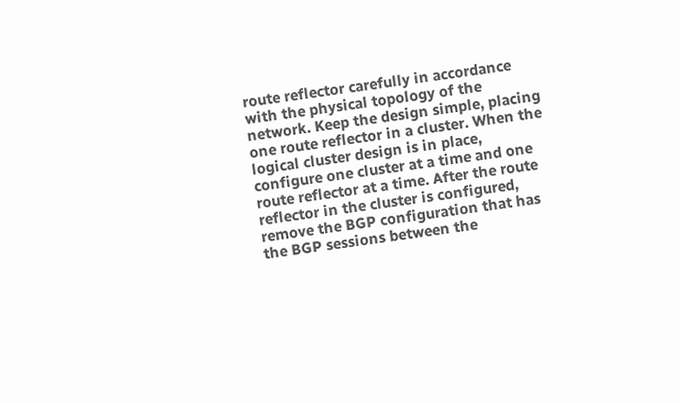route reflector carefully in accordance with the physical topology of the network. Keep the design simple, placing one route reflector in a cluster. When the logical cluster design is in place, configure one cluster at a time and one route reflector at a time. After the route reflector in the cluster is configured, remove the BGP configuration that has the BGP sessions between the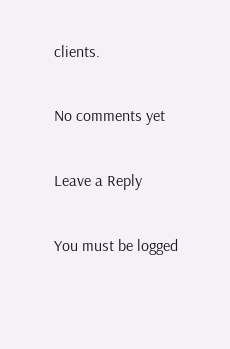clients.

No comments yet

Leave a Reply

You must be logged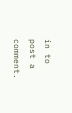in to post a comment.